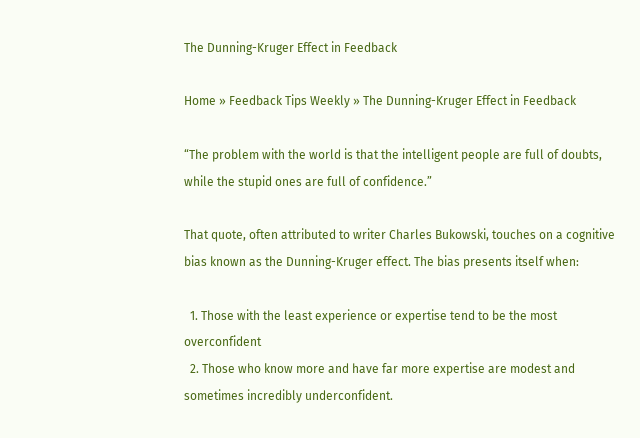The Dunning-Kruger Effect in Feedback

Home » Feedback Tips Weekly » The Dunning-Kruger Effect in Feedback

“The problem with the world is that the intelligent people are full of doubts, while the stupid ones are full of confidence.”

That quote, often attributed to writer Charles Bukowski, touches on a cognitive bias known as the Dunning-Kruger effect. The bias presents itself when:

  1. Those with the least experience or expertise tend to be the most overconfident
  2. Those who know more and have far more expertise are modest and sometimes incredibly underconfident.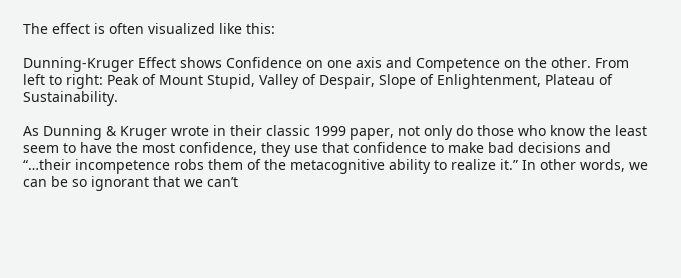The effect is often visualized like this:

Dunning-Kruger Effect shows Confidence on one axis and Competence on the other. From left to right: Peak of Mount Stupid, Valley of Despair, Slope of Enlightenment, Plateau of Sustainability.

As Dunning & Kruger wrote in their classic 1999 paper, not only do those who know the least seem to have the most confidence, they use that confidence to make bad decisions and “…their incompetence robs them of the metacognitive ability to realize it.” In other words, we can be so ignorant that we can’t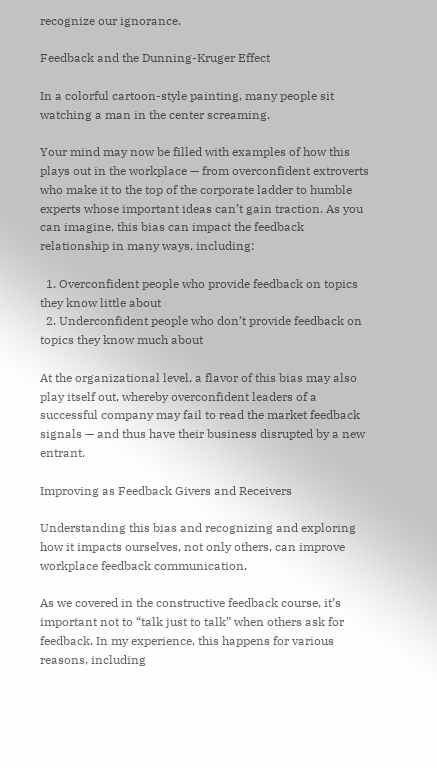recognize our ignorance.

Feedback and the Dunning-Kruger Effect

In a colorful cartoon-style painting, many people sit watching a man in the center screaming.

Your mind may now be filled with examples of how this plays out in the workplace — from overconfident extroverts who make it to the top of the corporate ladder to humble experts whose important ideas can’t gain traction. As you can imagine, this bias can impact the feedback relationship in many ways, including:

  1. Overconfident people who provide feedback on topics they know little about
  2. Underconfident people who don’t provide feedback on topics they know much about

At the organizational level, a flavor of this bias may also play itself out, whereby overconfident leaders of a successful company may fail to read the market feedback signals — and thus have their business disrupted by a new entrant.

Improving as Feedback Givers and Receivers

Understanding this bias and recognizing and exploring how it impacts ourselves, not only others, can improve workplace feedback communication.

As we covered in the constructive feedback course, it’s important not to “talk just to talk” when others ask for feedback. In my experience, this happens for various reasons, including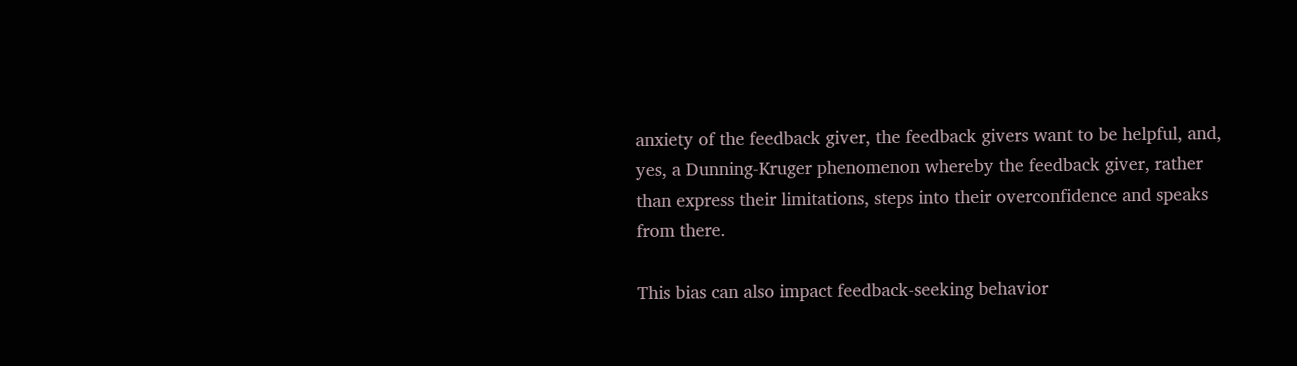anxiety of the feedback giver, the feedback givers want to be helpful, and, yes, a Dunning-Kruger phenomenon whereby the feedback giver, rather than express their limitations, steps into their overconfidence and speaks from there.

This bias can also impact feedback-seeking behavior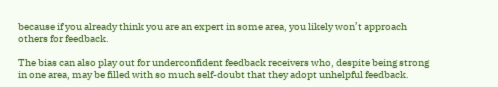because if you already think you are an expert in some area, you likely won’t approach others for feedback.

The bias can also play out for underconfident feedback receivers who, despite being strong in one area, may be filled with so much self-doubt that they adopt unhelpful feedback.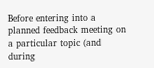Before entering into a planned feedback meeting on a particular topic (and during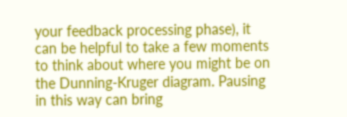your feedback processing phase), it can be helpful to take a few moments to think about where you might be on the Dunning-Kruger diagram. Pausing in this way can bring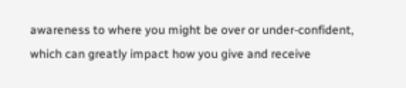awareness to where you might be over or under-confident, which can greatly impact how you give and receive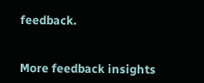feedback.


More feedback insights